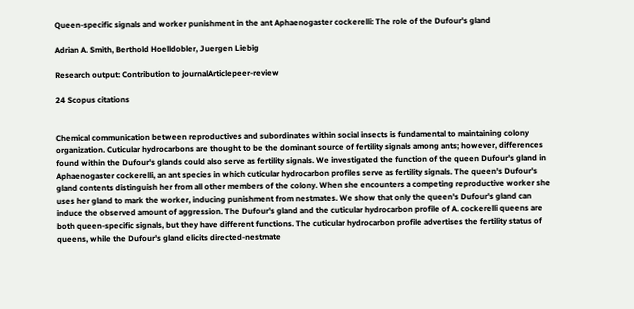Queen-specific signals and worker punishment in the ant Aphaenogaster cockerelli: The role of the Dufour's gland

Adrian A. Smith, Berthold Hoelldobler, Juergen Liebig

Research output: Contribution to journalArticlepeer-review

24 Scopus citations


Chemical communication between reproductives and subordinates within social insects is fundamental to maintaining colony organization. Cuticular hydrocarbons are thought to be the dominant source of fertility signals among ants; however, differences found within the Dufour's glands could also serve as fertility signals. We investigated the function of the queen Dufour's gland in Aphaenogaster cockerelli, an ant species in which cuticular hydrocarbon profiles serve as fertility signals. The queen's Dufour's gland contents distinguish her from all other members of the colony. When she encounters a competing reproductive worker she uses her gland to mark the worker, inducing punishment from nestmates. We show that only the queen's Dufour's gland can induce the observed amount of aggression. The Dufour's gland and the cuticular hydrocarbon profile of A. cockerelli queens are both queen-specific signals, but they have different functions. The cuticular hydrocarbon profile advertises the fertility status of queens, while the Dufour's gland elicits directed-nestmate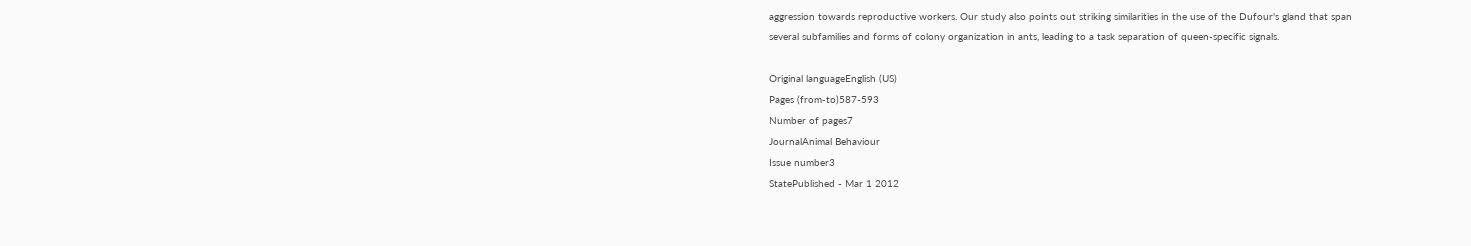aggression towards reproductive workers. Our study also points out striking similarities in the use of the Dufour's gland that span several subfamilies and forms of colony organization in ants, leading to a task separation of queen-specific signals.

Original languageEnglish (US)
Pages (from-to)587-593
Number of pages7
JournalAnimal Behaviour
Issue number3
StatePublished - Mar 1 2012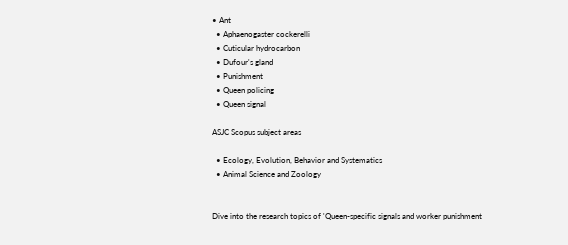• Ant
  • Aphaenogaster cockerelli
  • Cuticular hydrocarbon
  • Dufour's gland
  • Punishment
  • Queen policing
  • Queen signal

ASJC Scopus subject areas

  • Ecology, Evolution, Behavior and Systematics
  • Animal Science and Zoology


Dive into the research topics of 'Queen-specific signals and worker punishment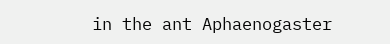in the ant Aphaenogaster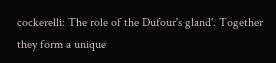cockerelli: The role of the Dufour's gland'. Together they form a unique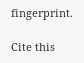fingerprint.

Cite this